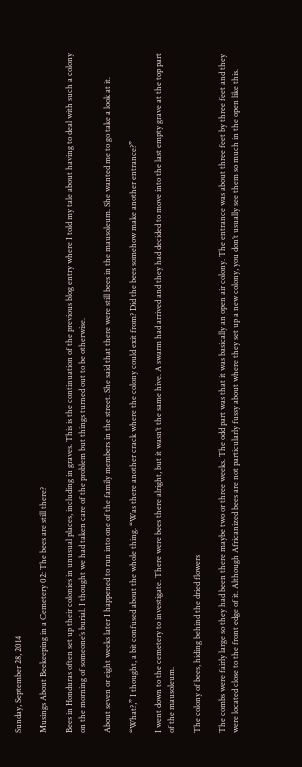Sunday, September 28, 2014

Musings About Beekeeping in a Cemetery 02: The bees are still there?

Bees in Honduras often set up their colonies in unusual places, including in graves. This is the continuation of the previous blog entry where I told my tale about having to deal with such a colony on the morning of someone’s burial. I thought we had taken care of the problem but things turned out to be otherwise.

About seven or eight weeks later I happened to run into one of the family members in the street. She said that there were still bees in the mausoleum. She wanted me to go take a look at it.

“What?,” I thought, a bit confused about the whole thing. “Was there another crack where the colony could exit from? Did the bees somehow make another entrance?”

I went down to the cemetery to investigate. There were bees there alright, but it wasn’t the same hive. A swarm had arrived and they had decided to move into the last empty grave at the top part of the mausoleum.

The colony of bees, hiding behind the dried flowers

The combs were fairly large so they had been there maybe two or three weeks. The odd part was that it was basically an open air colony. The entrance was about three feet by three feet and they were located close to the front edge of it. Although Africanized bees are not particularly fussy about where they set up a new colony, you don’t usually see them so much in the open like this.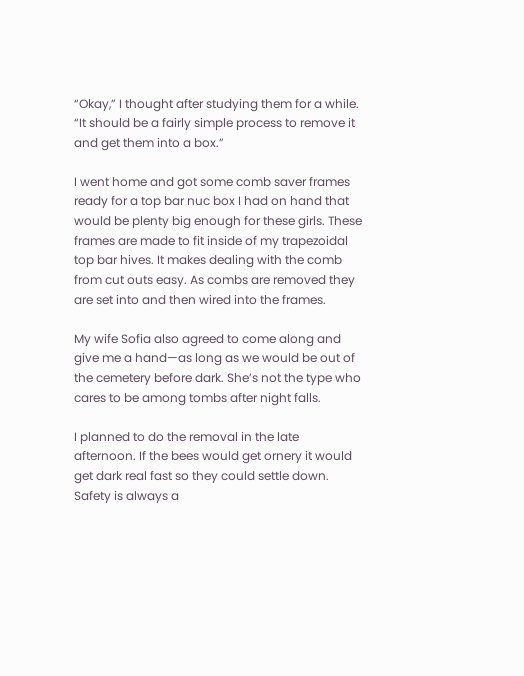“Okay,” I thought after studying them for a while. “It should be a fairly simple process to remove it and get them into a box.”

I went home and got some comb saver frames ready for a top bar nuc box I had on hand that would be plenty big enough for these girls. These frames are made to fit inside of my trapezoidal top bar hives. It makes dealing with the comb from cut outs easy. As combs are removed they are set into and then wired into the frames.

My wife Sofia also agreed to come along and give me a hand—as long as we would be out of the cemetery before dark. She’s not the type who cares to be among tombs after night falls.

I planned to do the removal in the late afternoon. If the bees would get ornery it would get dark real fast so they could settle down. Safety is always a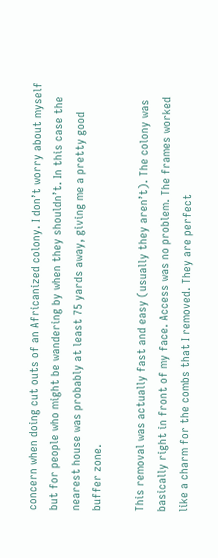concern when doing cut outs of an Africanized colony. I don’t worry about myself but for people who might be wandering by when they shouldn’t. In this case the nearest house was probably at least 75 yards away, giving me a pretty good buffer zone.

This removal was actually fast and easy (usually they aren’t). The colony was basically right in front of my face. Access was no problem. The frames worked like a charm for the combs that I removed. They are perfect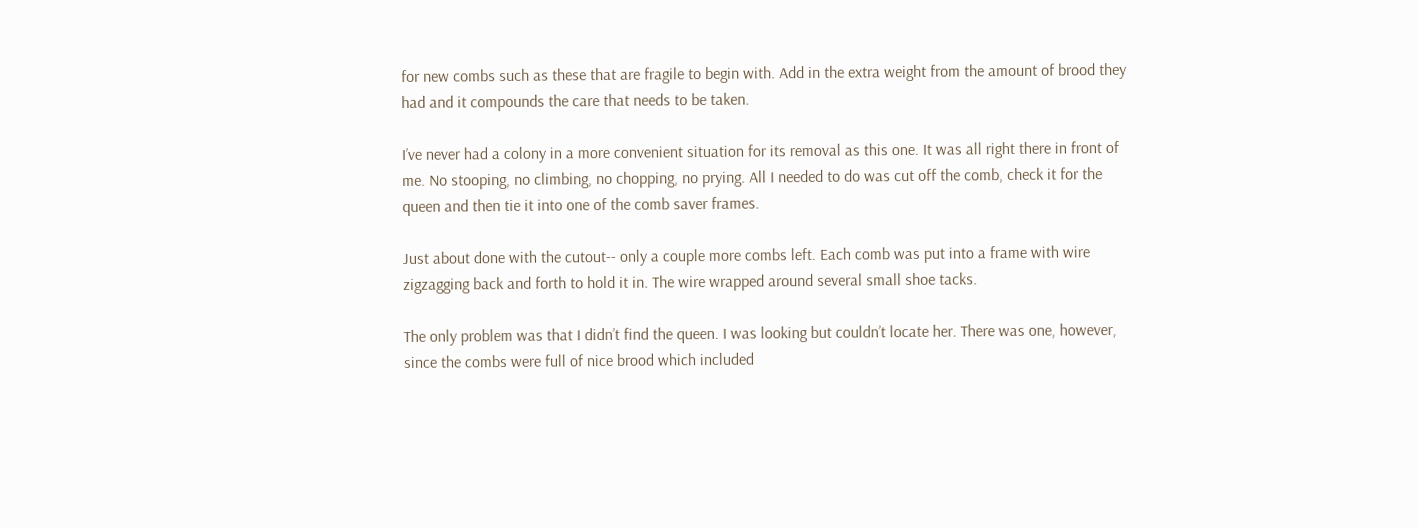for new combs such as these that are fragile to begin with. Add in the extra weight from the amount of brood they had and it compounds the care that needs to be taken.

I’ve never had a colony in a more convenient situation for its removal as this one. It was all right there in front of me. No stooping, no climbing, no chopping, no prying. All I needed to do was cut off the comb, check it for the queen and then tie it into one of the comb saver frames.

Just about done with the cutout-- only a couple more combs left. Each comb was put into a frame with wire zigzagging back and forth to hold it in. The wire wrapped around several small shoe tacks.

The only problem was that I didn’t find the queen. I was looking but couldn’t locate her. There was one, however, since the combs were full of nice brood which included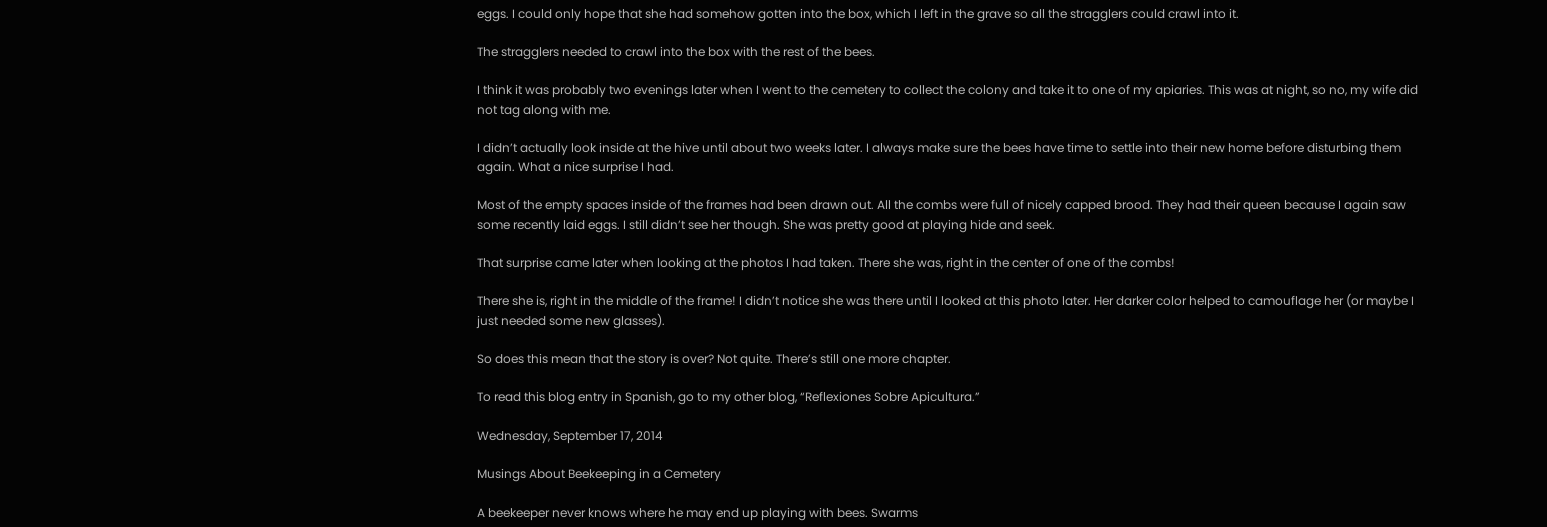eggs. I could only hope that she had somehow gotten into the box, which I left in the grave so all the stragglers could crawl into it.

The stragglers needed to crawl into the box with the rest of the bees.

I think it was probably two evenings later when I went to the cemetery to collect the colony and take it to one of my apiaries. This was at night, so no, my wife did not tag along with me.

I didn’t actually look inside at the hive until about two weeks later. I always make sure the bees have time to settle into their new home before disturbing them again. What a nice surprise I had.

Most of the empty spaces inside of the frames had been drawn out. All the combs were full of nicely capped brood. They had their queen because I again saw some recently laid eggs. I still didn’t see her though. She was pretty good at playing hide and seek.

That surprise came later when looking at the photos I had taken. There she was, right in the center of one of the combs!

There she is, right in the middle of the frame! I didn’t notice she was there until I looked at this photo later. Her darker color helped to camouflage her (or maybe I just needed some new glasses).

So does this mean that the story is over? Not quite. There’s still one more chapter.

To read this blog entry in Spanish, go to my other blog, “Reflexiones Sobre Apicultura.”

Wednesday, September 17, 2014

Musings About Beekeeping in a Cemetery

A beekeeper never knows where he may end up playing with bees. Swarms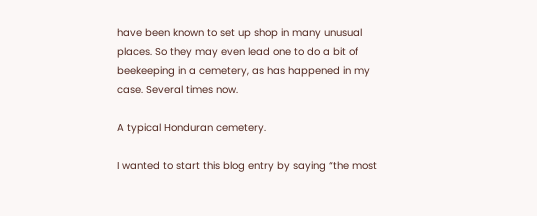have been known to set up shop in many unusual places. So they may even lead one to do a bit of beekeeping in a cemetery, as has happened in my case. Several times now.

A typical Honduran cemetery.

I wanted to start this blog entry by saying “the most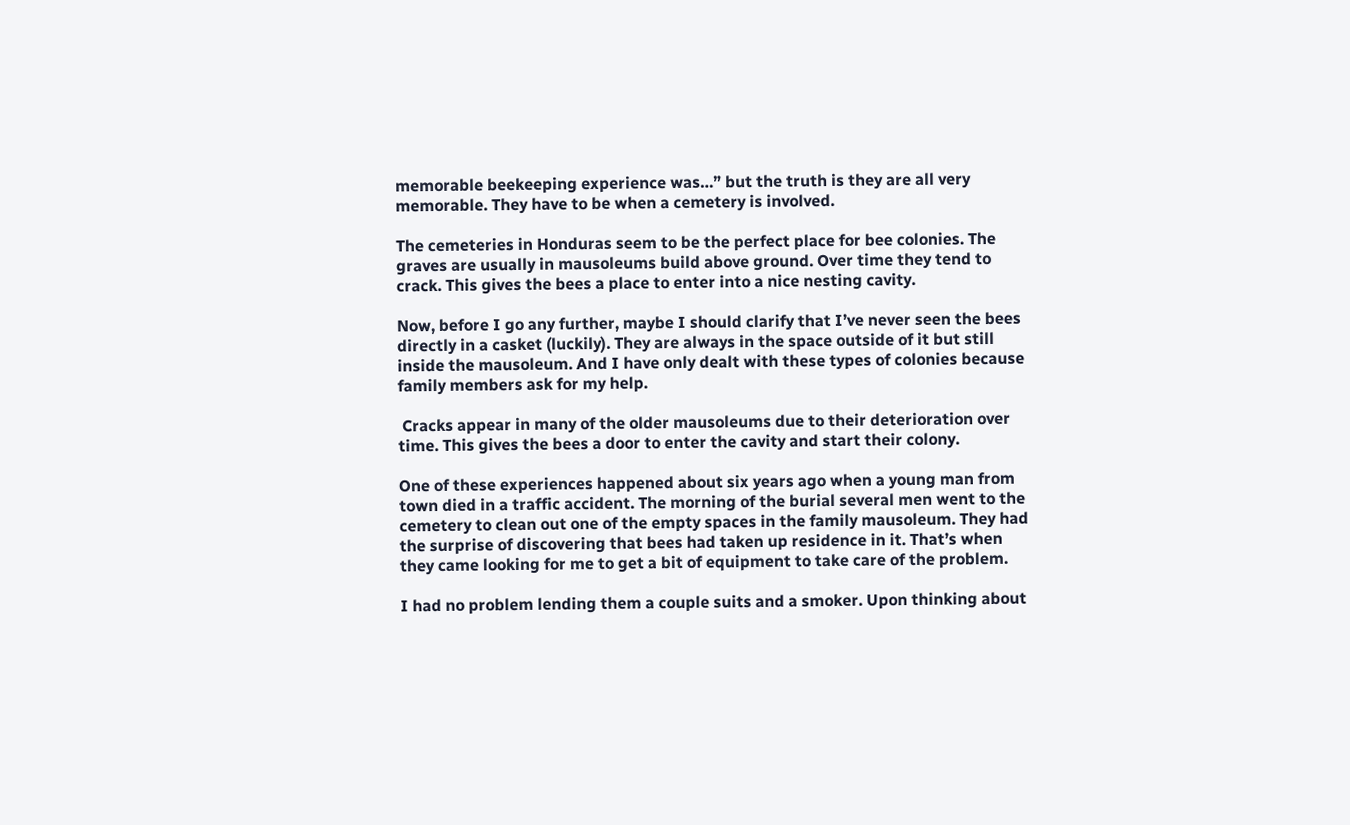memorable beekeeping experience was…” but the truth is they are all very memorable. They have to be when a cemetery is involved.

The cemeteries in Honduras seem to be the perfect place for bee colonies. The graves are usually in mausoleums build above ground. Over time they tend to crack. This gives the bees a place to enter into a nice nesting cavity.

Now, before I go any further, maybe I should clarify that I’ve never seen the bees directly in a casket (luckily). They are always in the space outside of it but still inside the mausoleum. And I have only dealt with these types of colonies because family members ask for my help.

 Cracks appear in many of the older mausoleums due to their deterioration over time. This gives the bees a door to enter the cavity and start their colony.

One of these experiences happened about six years ago when a young man from town died in a traffic accident. The morning of the burial several men went to the cemetery to clean out one of the empty spaces in the family mausoleum. They had the surprise of discovering that bees had taken up residence in it. That’s when they came looking for me to get a bit of equipment to take care of the problem.

I had no problem lending them a couple suits and a smoker. Upon thinking about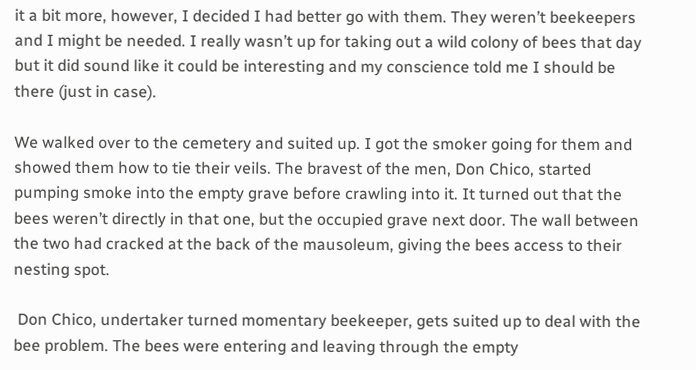it a bit more, however, I decided I had better go with them. They weren’t beekeepers and I might be needed. I really wasn’t up for taking out a wild colony of bees that day but it did sound like it could be interesting and my conscience told me I should be there (just in case).

We walked over to the cemetery and suited up. I got the smoker going for them and showed them how to tie their veils. The bravest of the men, Don Chico, started pumping smoke into the empty grave before crawling into it. It turned out that the bees weren’t directly in that one, but the occupied grave next door. The wall between the two had cracked at the back of the mausoleum, giving the bees access to their nesting spot.

 Don Chico, undertaker turned momentary beekeeper, gets suited up to deal with the bee problem. The bees were entering and leaving through the empty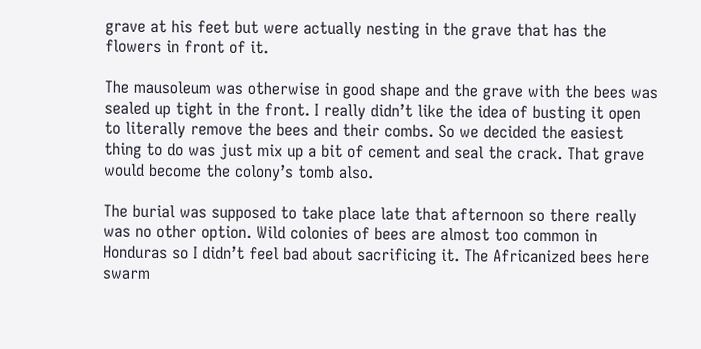grave at his feet but were actually nesting in the grave that has the flowers in front of it.

The mausoleum was otherwise in good shape and the grave with the bees was sealed up tight in the front. I really didn’t like the idea of busting it open to literally remove the bees and their combs. So we decided the easiest thing to do was just mix up a bit of cement and seal the crack. That grave would become the colony’s tomb also.

The burial was supposed to take place late that afternoon so there really was no other option. Wild colonies of bees are almost too common in Honduras so I didn’t feel bad about sacrificing it. The Africanized bees here swarm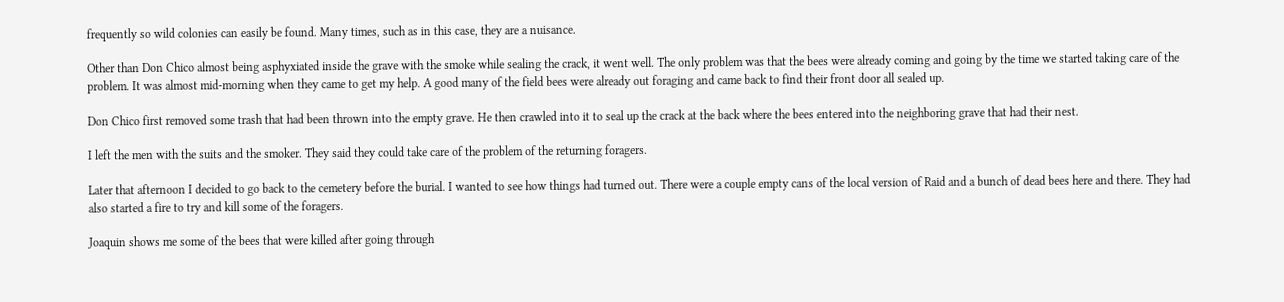frequently so wild colonies can easily be found. Many times, such as in this case, they are a nuisance.

Other than Don Chico almost being asphyxiated inside the grave with the smoke while sealing the crack, it went well. The only problem was that the bees were already coming and going by the time we started taking care of the problem. It was almost mid-morning when they came to get my help. A good many of the field bees were already out foraging and came back to find their front door all sealed up.

Don Chico first removed some trash that had been thrown into the empty grave. He then crawled into it to seal up the crack at the back where the bees entered into the neighboring grave that had their nest.

I left the men with the suits and the smoker. They said they could take care of the problem of the returning foragers.

Later that afternoon I decided to go back to the cemetery before the burial. I wanted to see how things had turned out. There were a couple empty cans of the local version of Raid and a bunch of dead bees here and there. They had also started a fire to try and kill some of the foragers.

Joaquin shows me some of the bees that were killed after going through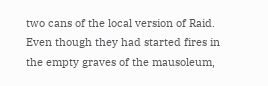two cans of the local version of Raid. Even though they had started fires in the empty graves of the mausoleum,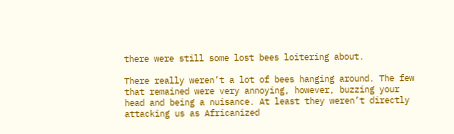there were still some lost bees loitering about.

There really weren’t a lot of bees hanging around. The few that remained were very annoying, however, buzzing your head and being a nuisance. At least they weren’t directly attacking us as Africanized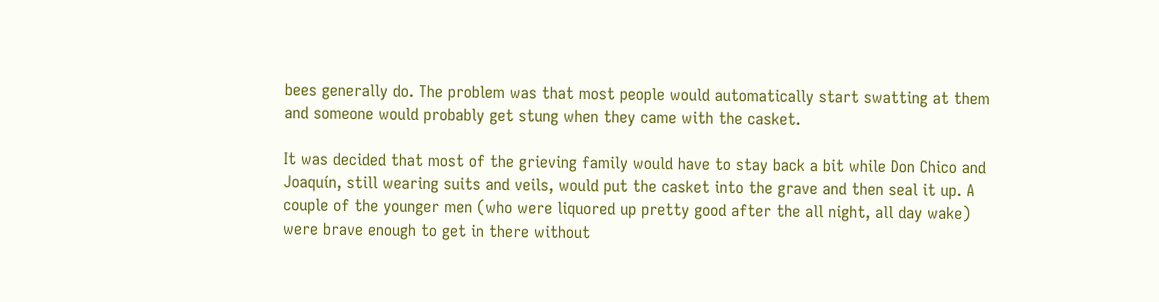bees generally do. The problem was that most people would automatically start swatting at them and someone would probably get stung when they came with the casket.

It was decided that most of the grieving family would have to stay back a bit while Don Chico and Joaquín, still wearing suits and veils, would put the casket into the grave and then seal it up. A couple of the younger men (who were liquored up pretty good after the all night, all day wake) were brave enough to get in there without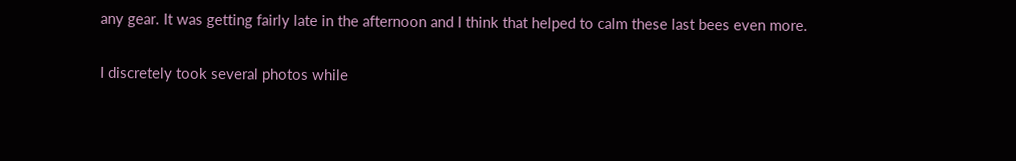any gear. It was getting fairly late in the afternoon and I think that helped to calm these last bees even more.

I discretely took several photos while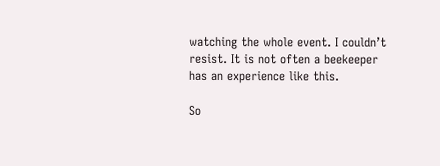watching the whole event. I couldn’t resist. It is not often a beekeeper has an experience like this.

So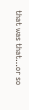that was that…or so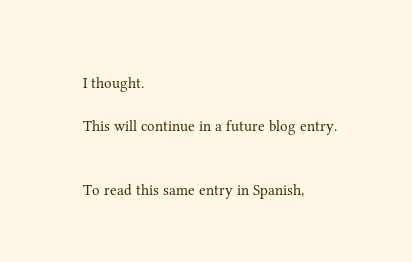I thought.

This will continue in a future blog entry.


To read this same entry in Spanish,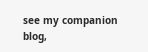see my companion blog,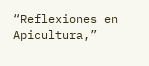“Reflexiones en Apicultura,”